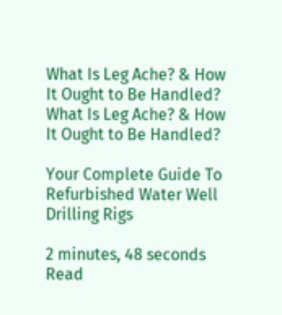What Is Leg Ache? & How It Ought to Be Handled?
What Is Leg Ache? & How It Ought to Be Handled?

Your Complete Guide To Refurbished Water Well Drilling Rigs

2 minutes, 48 seconds Read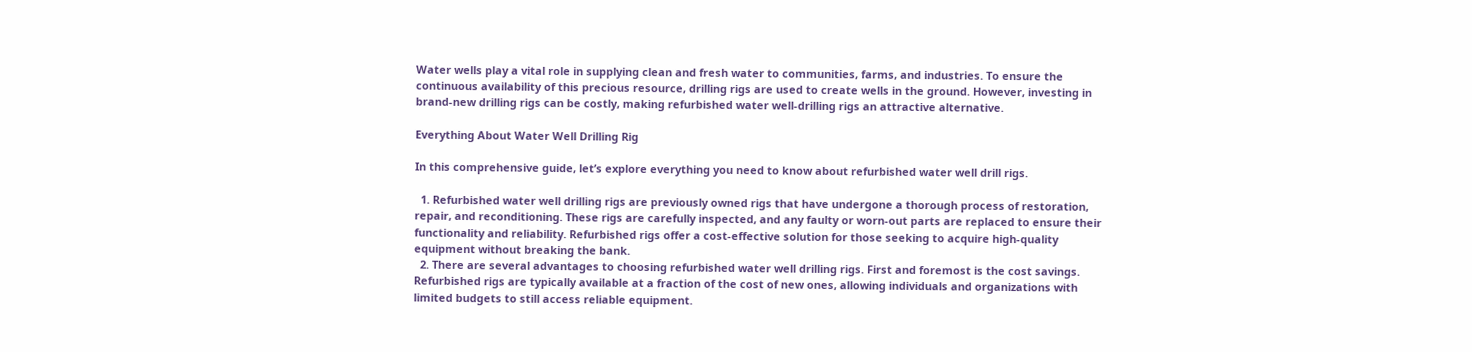Water wells play a vital role in supplying clean and fresh water to communities, farms, and industries. To ensure the continuous availability of this precious resource, drilling rigs are used to create wells in the ground. However, investing in brand-new drilling rigs can be costly, making refurbished water well-drilling rigs an attractive alternative.

Everything About Water Well Drilling Rig

In this comprehensive guide, let’s explore everything you need to know about refurbished water well drill rigs.

  1. Refurbished water well drilling rigs are previously owned rigs that have undergone a thorough process of restoration, repair, and reconditioning. These rigs are carefully inspected, and any faulty or worn-out parts are replaced to ensure their functionality and reliability. Refurbished rigs offer a cost-effective solution for those seeking to acquire high-quality equipment without breaking the bank.
  2. There are several advantages to choosing refurbished water well drilling rigs. First and foremost is the cost savings. Refurbished rigs are typically available at a fraction of the cost of new ones, allowing individuals and organizations with limited budgets to still access reliable equipment.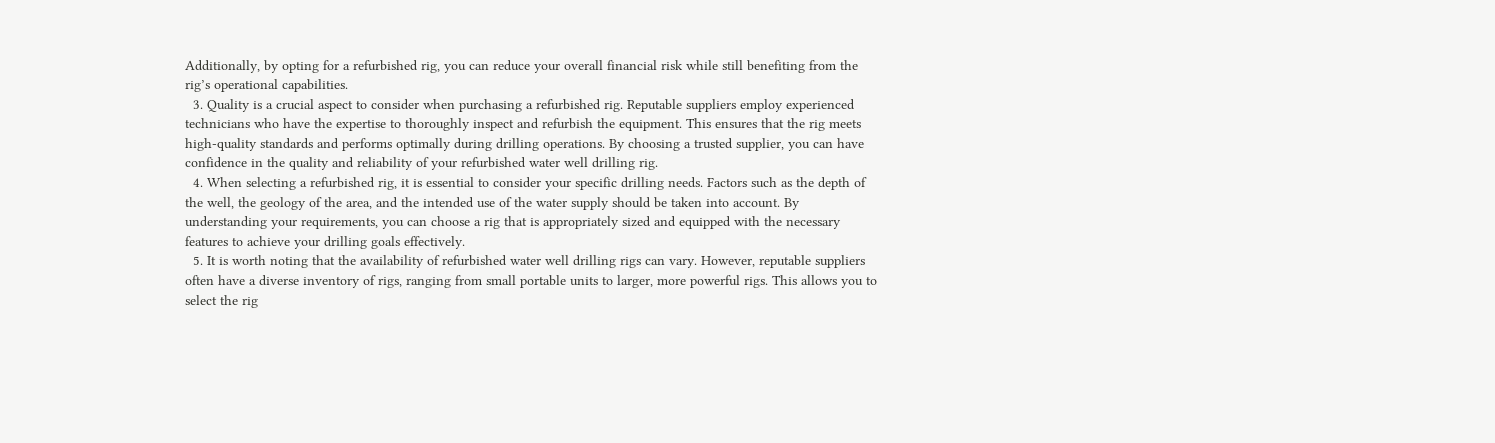Additionally, by opting for a refurbished rig, you can reduce your overall financial risk while still benefiting from the rig’s operational capabilities.
  3. Quality is a crucial aspect to consider when purchasing a refurbished rig. Reputable suppliers employ experienced technicians who have the expertise to thoroughly inspect and refurbish the equipment. This ensures that the rig meets high-quality standards and performs optimally during drilling operations. By choosing a trusted supplier, you can have confidence in the quality and reliability of your refurbished water well drilling rig.
  4. When selecting a refurbished rig, it is essential to consider your specific drilling needs. Factors such as the depth of the well, the geology of the area, and the intended use of the water supply should be taken into account. By understanding your requirements, you can choose a rig that is appropriately sized and equipped with the necessary features to achieve your drilling goals effectively.
  5. It is worth noting that the availability of refurbished water well drilling rigs can vary. However, reputable suppliers often have a diverse inventory of rigs, ranging from small portable units to larger, more powerful rigs. This allows you to select the rig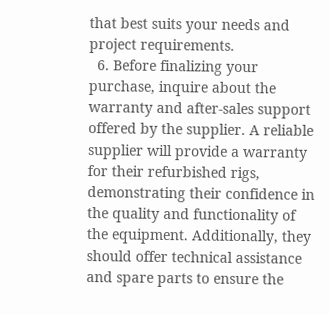that best suits your needs and project requirements.
  6. Before finalizing your purchase, inquire about the warranty and after-sales support offered by the supplier. A reliable supplier will provide a warranty for their refurbished rigs, demonstrating their confidence in the quality and functionality of the equipment. Additionally, they should offer technical assistance and spare parts to ensure the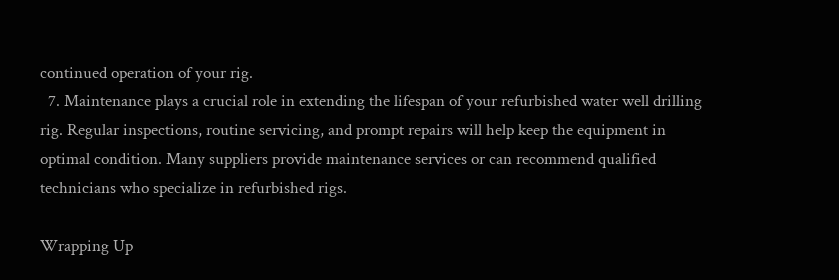continued operation of your rig.
  7. Maintenance plays a crucial role in extending the lifespan of your refurbished water well drilling rig. Regular inspections, routine servicing, and prompt repairs will help keep the equipment in optimal condition. Many suppliers provide maintenance services or can recommend qualified technicians who specialize in refurbished rigs.

Wrapping Up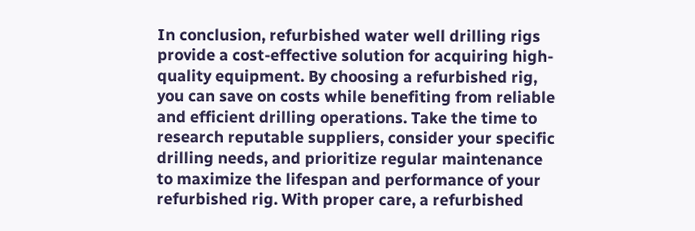In conclusion, refurbished water well drilling rigs provide a cost-effective solution for acquiring high-quality equipment. By choosing a refurbished rig, you can save on costs while benefiting from reliable and efficient drilling operations. Take the time to research reputable suppliers, consider your specific drilling needs, and prioritize regular maintenance to maximize the lifespan and performance of your refurbished rig. With proper care, a refurbished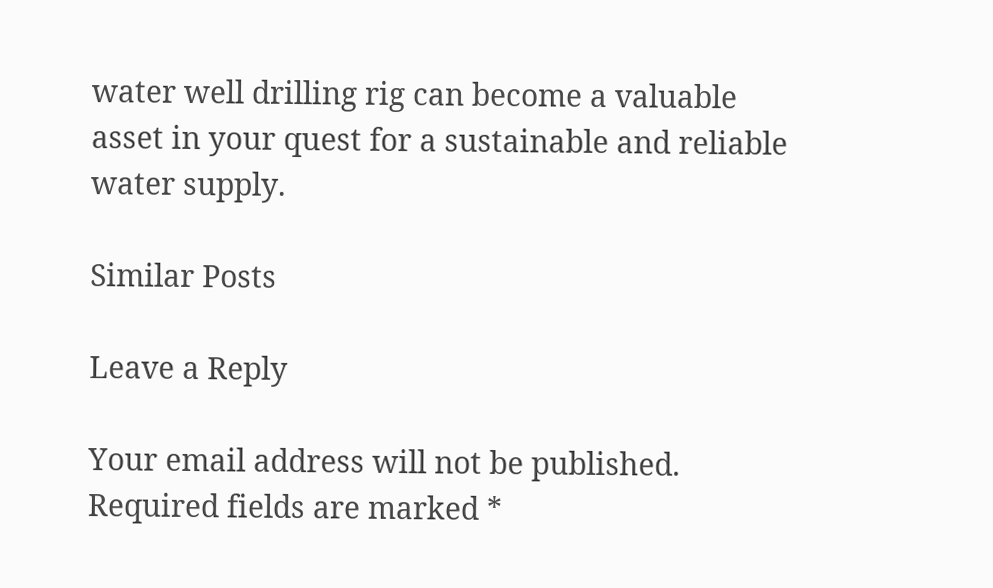water well drilling rig can become a valuable asset in your quest for a sustainable and reliable water supply.

Similar Posts

Leave a Reply

Your email address will not be published. Required fields are marked *